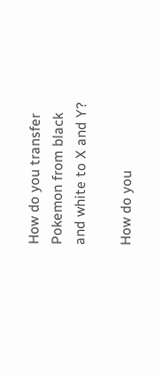How do you transfer Pokemon from black and white to X and Y?

How do you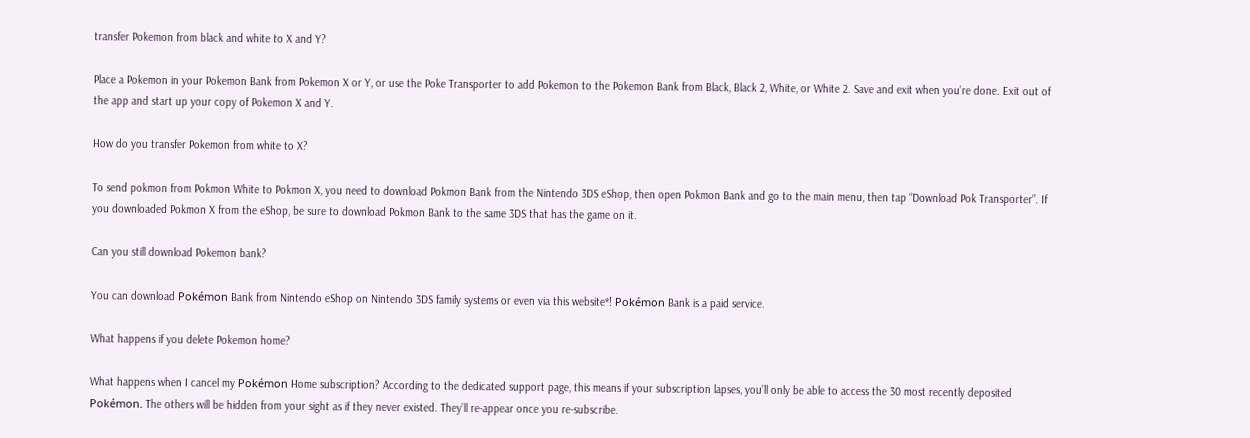transfer Pokemon from black and white to X and Y?

Place a Pokemon in your Pokemon Bank from Pokemon X or Y, or use the Poke Transporter to add Pokemon to the Pokemon Bank from Black, Black 2, White, or White 2. Save and exit when you’re done. Exit out of the app and start up your copy of Pokemon X and Y.

How do you transfer Pokemon from white to X?

To send pokmon from Pokmon White to Pokmon X, you need to download Pokmon Bank from the Nintendo 3DS eShop, then open Pokmon Bank and go to the main menu, then tap “Download Pok Transporter”. If you downloaded Pokmon X from the eShop, be sure to download Pokmon Bank to the same 3DS that has the game on it.

Can you still download Pokemon bank?

You can download Pokémon Bank from Nintendo eShop on Nintendo 3DS family systems or even via this website*! Pokémon Bank is a paid service.

What happens if you delete Pokemon home?

What happens when I cancel my Pokémon Home subscription? According to the dedicated support page, this means if your subscription lapses, you’ll only be able to access the 30 most recently deposited Pokémon. The others will be hidden from your sight as if they never existed. They’ll re-appear once you re-subscribe.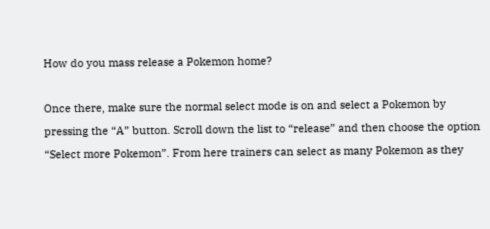How do you mass release a Pokemon home?

Once there, make sure the normal select mode is on and select a Pokemon by pressing the “A” button. Scroll down the list to “release” and then choose the option “Select more Pokemon”. From here trainers can select as many Pokemon as they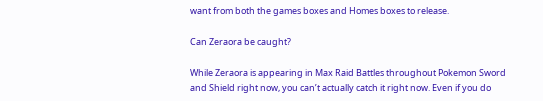want from both the games boxes and Homes boxes to release.

Can Zeraora be caught?

While Zeraora is appearing in Max Raid Battles throughout Pokemon Sword and Shield right now, you can’t actually catch it right now. Even if you do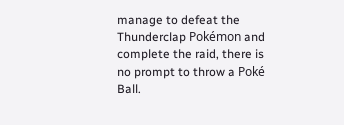manage to defeat the Thunderclap Pokémon and complete the raid, there is no prompt to throw a Poké Ball.